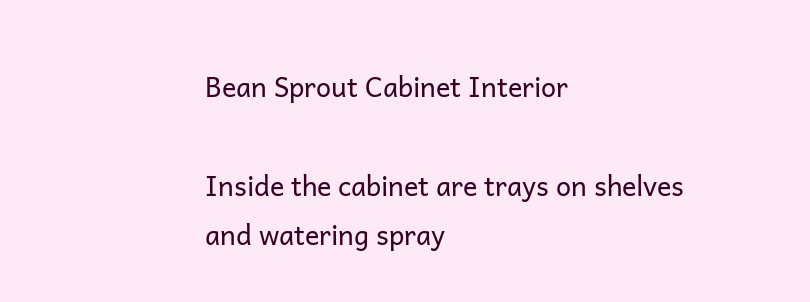Bean Sprout Cabinet Interior

Inside the cabinet are trays on shelves and watering spray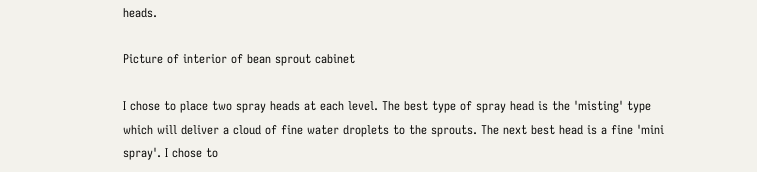heads.

Picture of interior of bean sprout cabinet

I chose to place two spray heads at each level. The best type of spray head is the 'misting' type which will deliver a cloud of fine water droplets to the sprouts. The next best head is a fine 'mini spray'. I chose to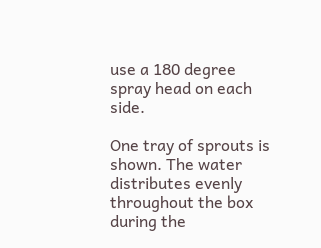use a 180 degree spray head on each side.

One tray of sprouts is shown. The water distributes evenly throughout the box during the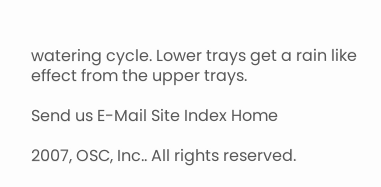watering cycle. Lower trays get a rain like effect from the upper trays.

Send us E-Mail Site Index Home

2007, OSC, Inc.. All rights reserved.